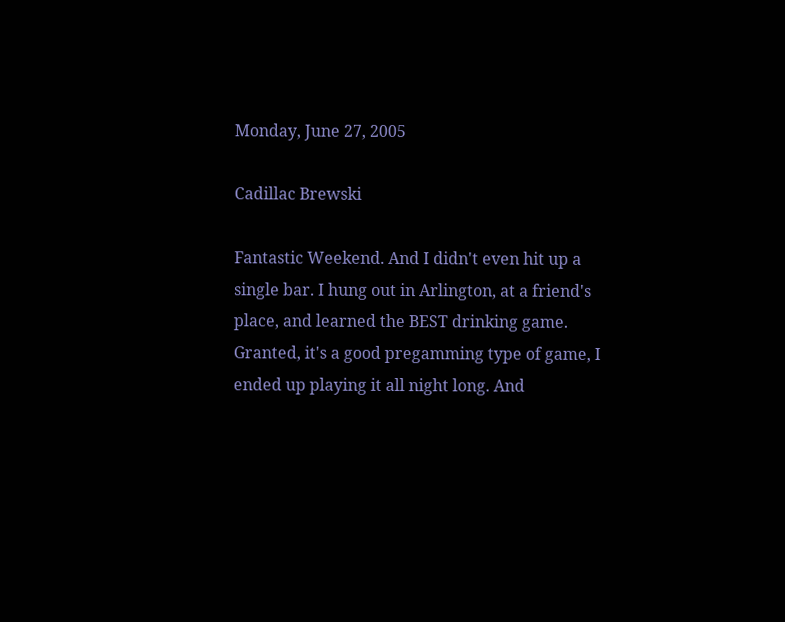Monday, June 27, 2005

Cadillac Brewski

Fantastic Weekend. And I didn't even hit up a single bar. I hung out in Arlington, at a friend's place, and learned the BEST drinking game. Granted, it's a good pregamming type of game, I ended up playing it all night long. And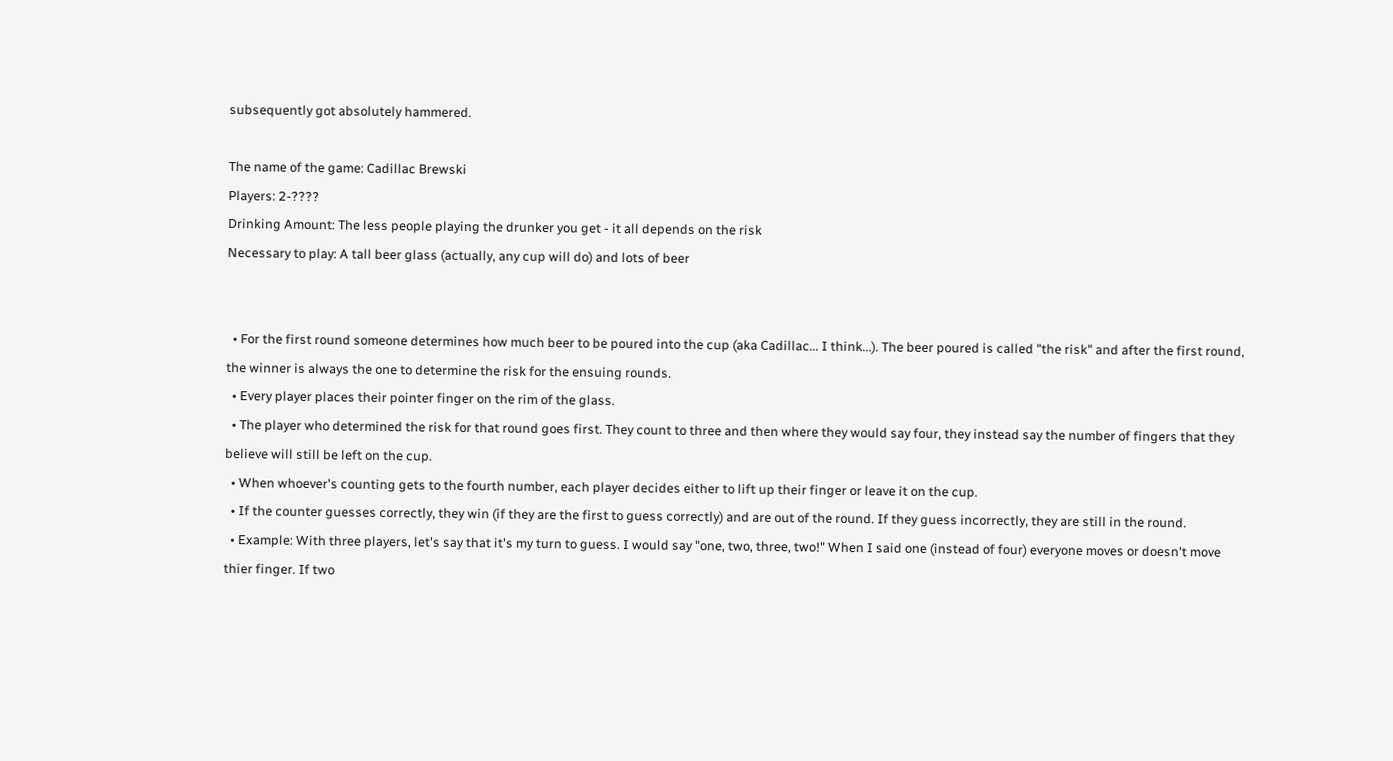subsequently got absolutely hammered.

The name of the game: Cadillac Brewski
Players: 2-????
Drinking Amount: The less people playing the drunker you get - it all depends on the risk
Necessary to play: A tall beer glass (actually, any cup will do) and lots of beer


  • For the first round someone determines how much beer to be poured into the cup (aka Cadillac... I think...). The beer poured is called "the risk" and after the first round, the winner is always the one to determine the risk for the ensuing rounds.
  • Every player places their pointer finger on the rim of the glass.
  • The player who determined the risk for that round goes first. They count to three and then where they would say four, they instead say the number of fingers that they believe will still be left on the cup.
  • When whoever's counting gets to the fourth number, each player decides either to lift up their finger or leave it on the cup.
  • If the counter guesses correctly, they win (if they are the first to guess correctly) and are out of the round. If they guess incorrectly, they are still in the round.
  • Example: With three players, let's say that it's my turn to guess. I would say "one, two, three, two!" When I said one (instead of four) everyone moves or doesn't move thier finger. If two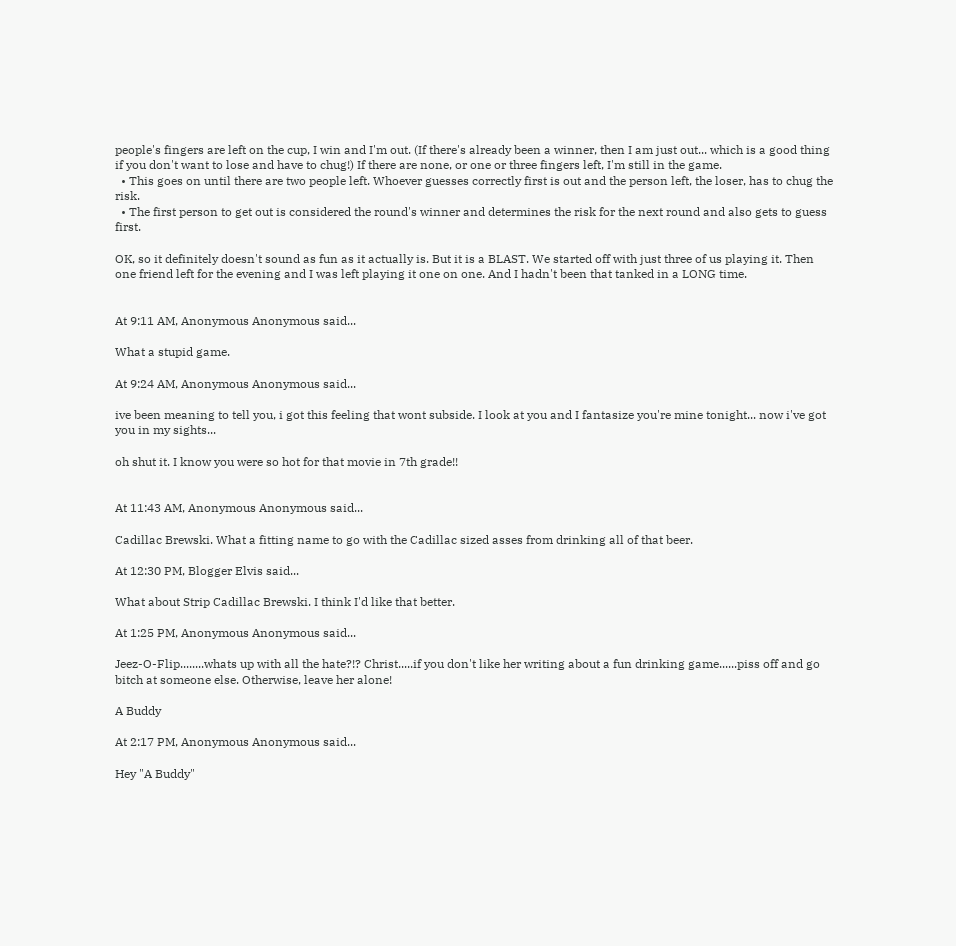people's fingers are left on the cup, I win and I'm out. (If there's already been a winner, then I am just out... which is a good thing if you don't want to lose and have to chug!) If there are none, or one or three fingers left, I'm still in the game.
  • This goes on until there are two people left. Whoever guesses correctly first is out and the person left, the loser, has to chug the risk.
  • The first person to get out is considered the round's winner and determines the risk for the next round and also gets to guess first.

OK, so it definitely doesn't sound as fun as it actually is. But it is a BLAST. We started off with just three of us playing it. Then one friend left for the evening and I was left playing it one on one. And I hadn't been that tanked in a LONG time.


At 9:11 AM, Anonymous Anonymous said...

What a stupid game.

At 9:24 AM, Anonymous Anonymous said...

ive been meaning to tell you, i got this feeling that wont subside. I look at you and I fantasize you're mine tonight... now i've got you in my sights...

oh shut it. I know you were so hot for that movie in 7th grade!!


At 11:43 AM, Anonymous Anonymous said...

Cadillac Brewski. What a fitting name to go with the Cadillac sized asses from drinking all of that beer.

At 12:30 PM, Blogger Elvis said...

What about Strip Cadillac Brewski. I think I'd like that better.

At 1:25 PM, Anonymous Anonymous said...

Jeez-O-Flip........whats up with all the hate?!? Christ.....if you don't like her writing about a fun drinking game......piss off and go bitch at someone else. Otherwise, leave her alone!

A Buddy

At 2:17 PM, Anonymous Anonymous said...

Hey "A Buddy"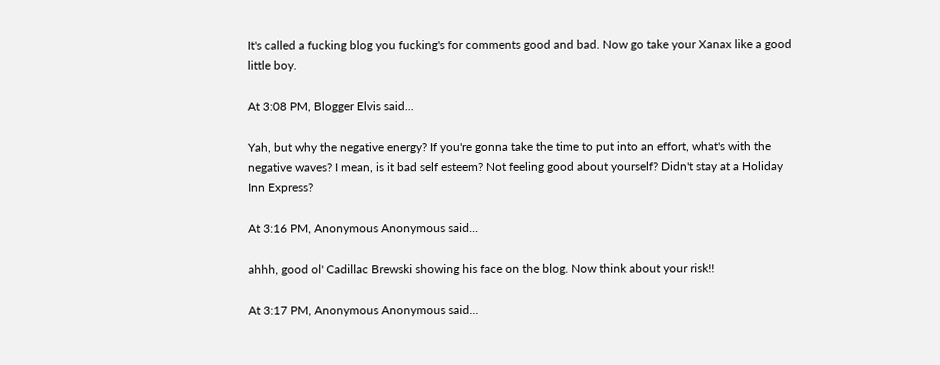It's called a fucking blog you fucking's for comments good and bad. Now go take your Xanax like a good little boy.

At 3:08 PM, Blogger Elvis said...

Yah, but why the negative energy? If you're gonna take the time to put into an effort, what's with the negative waves? I mean, is it bad self esteem? Not feeling good about yourself? Didn't stay at a Holiday Inn Express?

At 3:16 PM, Anonymous Anonymous said...

ahhh, good ol' Cadillac Brewski showing his face on the blog. Now think about your risk!!

At 3:17 PM, Anonymous Anonymous said...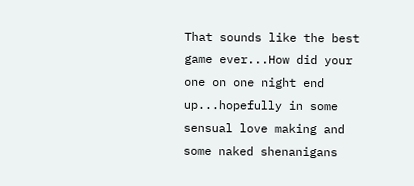That sounds like the best game ever...How did your one on one night end up...hopefully in some sensual love making and some naked shenanigans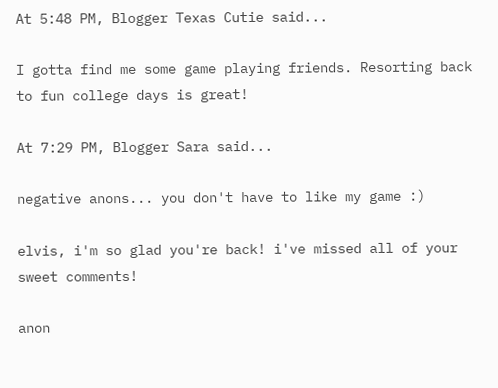At 5:48 PM, Blogger Texas Cutie said...

I gotta find me some game playing friends. Resorting back to fun college days is great!

At 7:29 PM, Blogger Sara said...

negative anons... you don't have to like my game :)

elvis, i'm so glad you're back! i've missed all of your sweet comments!

anon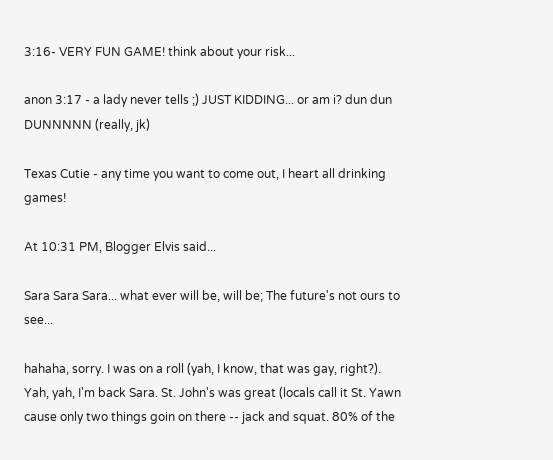3:16- VERY FUN GAME! think about your risk...

anon 3:17 - a lady never tells ;) JUST KIDDING... or am i? dun dun DUNNNNN (really, jk)

Texas Cutie - any time you want to come out, I heart all drinking games!

At 10:31 PM, Blogger Elvis said...

Sara Sara Sara... what ever will be, will be; The future's not ours to see...

hahaha, sorry. I was on a roll (yah, I know, that was gay, right?). Yah, yah, I'm back Sara. St. John's was great (locals call it St. Yawn cause only two things goin on there -- jack and squat. 80% of the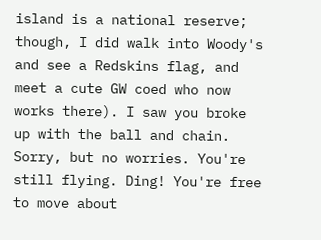island is a national reserve; though, I did walk into Woody's and see a Redskins flag, and meet a cute GW coed who now works there). I saw you broke up with the ball and chain. Sorry, but no worries. You're still flying. Ding! You're free to move about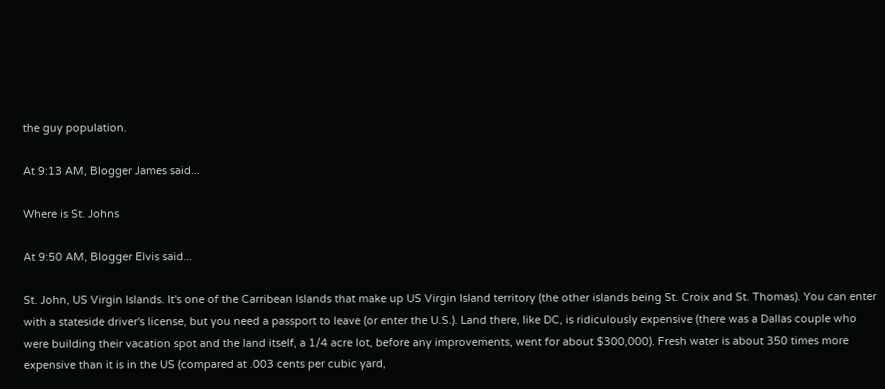the guy population.

At 9:13 AM, Blogger James said...

Where is St. Johns

At 9:50 AM, Blogger Elvis said...

St. John, US Virgin Islands. It's one of the Carribean Islands that make up US Virgin Island territory (the other islands being St. Croix and St. Thomas). You can enter with a stateside driver's license, but you need a passport to leave (or enter the U.S.). Land there, like DC, is ridiculously expensive (there was a Dallas couple who were building their vacation spot and the land itself, a 1/4 acre lot, before any improvements, went for about $300,000). Fresh water is about 350 times more expensive than it is in the US (compared at .003 cents per cubic yard,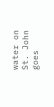water on St. John goes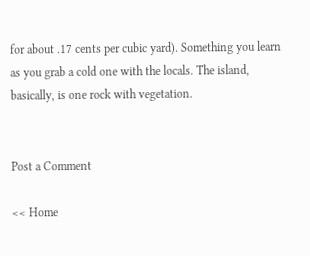for about .17 cents per cubic yard). Something you learn as you grab a cold one with the locals. The island, basically, is one rock with vegetation.


Post a Comment

<< Home